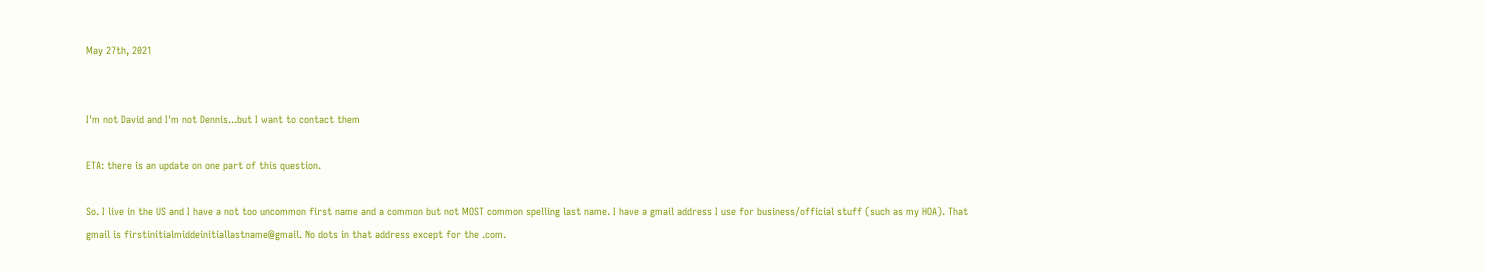May 27th, 2021


I'm not David and I'm not Dennis...but I want to contact them

ETA: there is an update on one part of this question.

So. I live in the US and I have a not too uncommon first name and a common but not MOST common spelling last name. I have a gmail address I use for business/official stuff (such as my HOA). That gmail is firstinitialmiddeinitiallastname@gmail. No dots in that address except for the .com.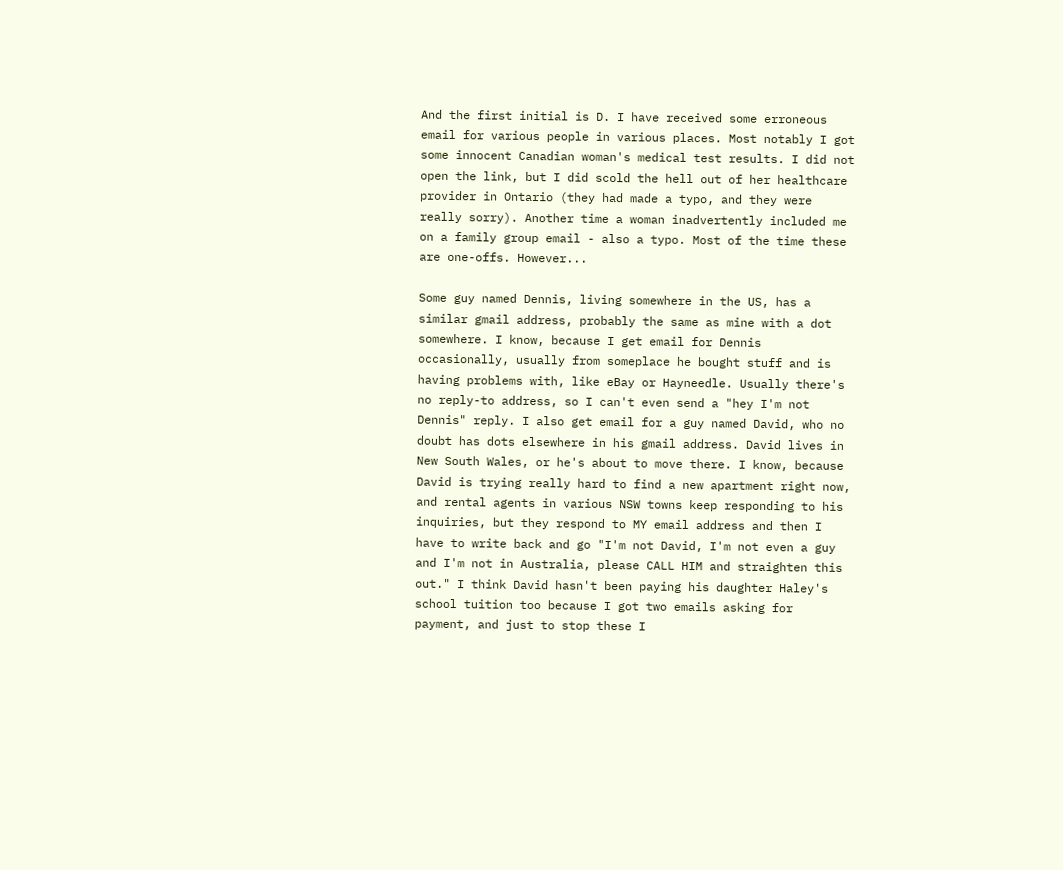And the first initial is D. I have received some erroneous email for various people in various places. Most notably I got some innocent Canadian woman's medical test results. I did not open the link, but I did scold the hell out of her healthcare provider in Ontario (they had made a typo, and they were really sorry). Another time a woman inadvertently included me on a family group email - also a typo. Most of the time these are one-offs. However...

Some guy named Dennis, living somewhere in the US, has a similar gmail address, probably the same as mine with a dot somewhere. I know, because I get email for Dennis occasionally, usually from someplace he bought stuff and is having problems with, like eBay or Hayneedle. Usually there's no reply-to address, so I can't even send a "hey I'm not Dennis" reply. I also get email for a guy named David, who no doubt has dots elsewhere in his gmail address. David lives in New South Wales, or he's about to move there. I know, because David is trying really hard to find a new apartment right now, and rental agents in various NSW towns keep responding to his inquiries, but they respond to MY email address and then I have to write back and go "I'm not David, I'm not even a guy and I'm not in Australia, please CALL HIM and straighten this out." I think David hasn't been paying his daughter Haley's school tuition too because I got two emails asking for payment, and just to stop these I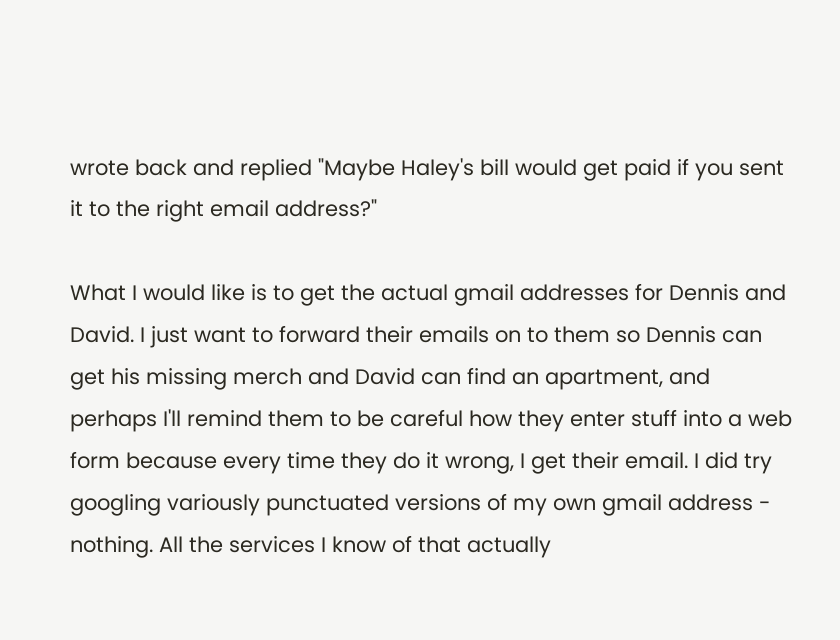wrote back and replied "Maybe Haley's bill would get paid if you sent it to the right email address?"

What I would like is to get the actual gmail addresses for Dennis and David. I just want to forward their emails on to them so Dennis can get his missing merch and David can find an apartment, and perhaps I'll remind them to be careful how they enter stuff into a web form because every time they do it wrong, I get their email. I did try googling variously punctuated versions of my own gmail address - nothing. All the services I know of that actually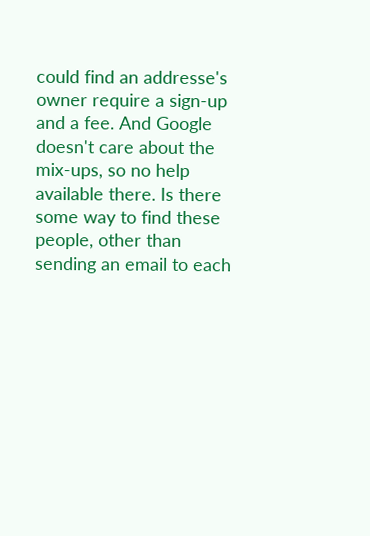could find an addresse's owner require a sign-up and a fee. And Google doesn't care about the mix-ups, so no help available there. Is there some way to find these people, other than sending an email to each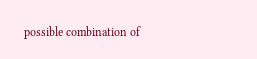possible combination of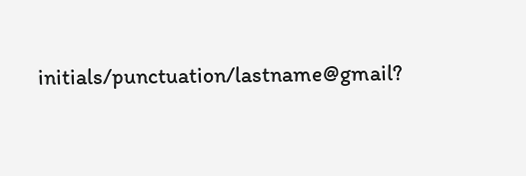initials/punctuation/lastname@gmail?